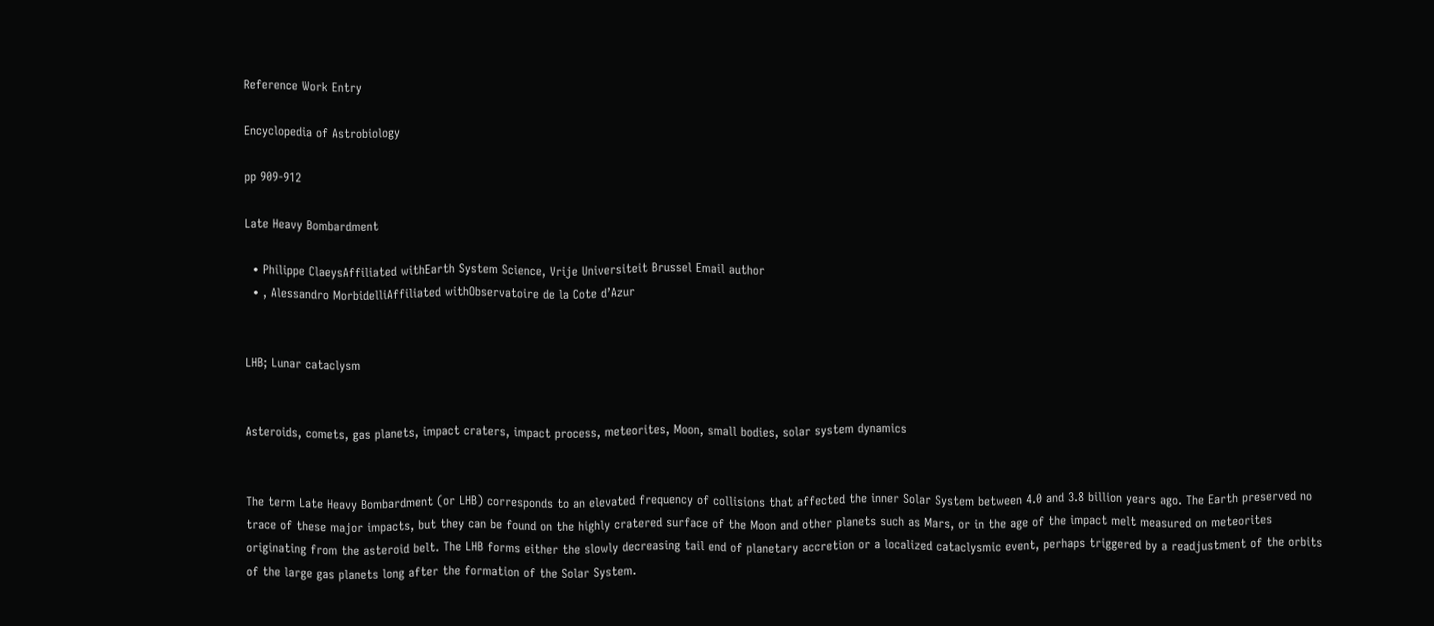Reference Work Entry

Encyclopedia of Astrobiology

pp 909-912

Late Heavy Bombardment

  • Philippe ClaeysAffiliated withEarth System Science, Vrije Universiteit Brussel Email author
  • , Alessandro MorbidelliAffiliated withObservatoire de la Cote d’Azur


LHB; Lunar cataclysm


Asteroids, comets, gas planets, impact craters, impact process, meteorites, Moon, small bodies, solar system dynamics


The term Late Heavy Bombardment (or LHB) corresponds to an elevated frequency of collisions that affected the inner Solar System between 4.0 and 3.8 billion years ago. The Earth preserved no trace of these major impacts, but they can be found on the highly cratered surface of the Moon and other planets such as Mars, or in the age of the impact melt measured on meteorites originating from the asteroid belt. The LHB forms either the slowly decreasing tail end of planetary accretion or a localized cataclysmic event, perhaps triggered by a readjustment of the orbits of the large gas planets long after the formation of the Solar System.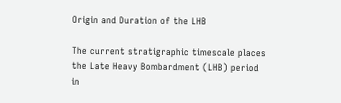Origin and Duration of the LHB

The current stratigraphic timescale places the Late Heavy Bombardment (LHB) period in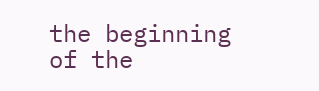the beginning of the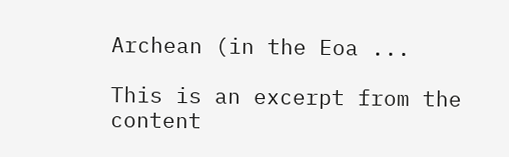Archean (in the Eoa ...

This is an excerpt from the content